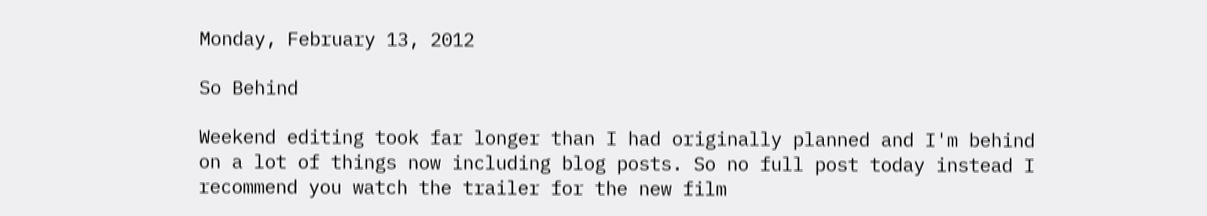Monday, February 13, 2012

So Behind

Weekend editing took far longer than I had originally planned and I'm behind on a lot of things now including blog posts. So no full post today instead I recommend you watch the trailer for the new film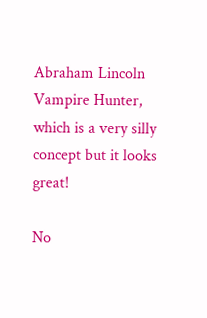Abraham Lincoln Vampire Hunter, which is a very silly concept but it looks great!

No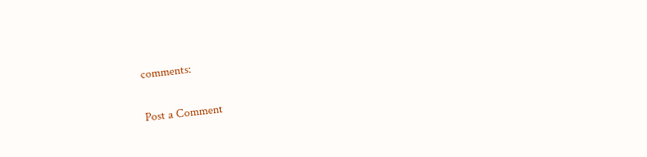comments:

Post a Comment